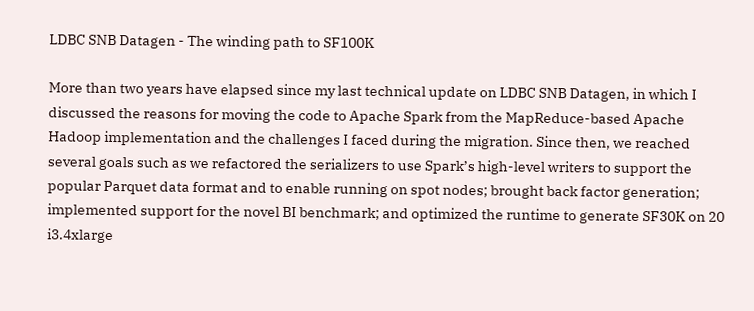LDBC SNB Datagen - The winding path to SF100K

More than two years have elapsed since my last technical update on LDBC SNB Datagen, in which I discussed the reasons for moving the code to Apache Spark from the MapReduce-based Apache Hadoop implementation and the challenges I faced during the migration. Since then, we reached several goals such as we refactored the serializers to use Spark’s high-level writers to support the popular Parquet data format and to enable running on spot nodes; brought back factor generation; implemented support for the novel BI benchmark; and optimized the runtime to generate SF30K on 20 i3.4xlarge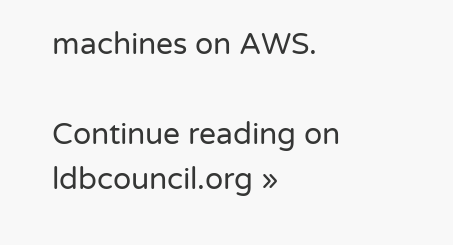machines on AWS.

Continue reading on ldbcouncil.org »